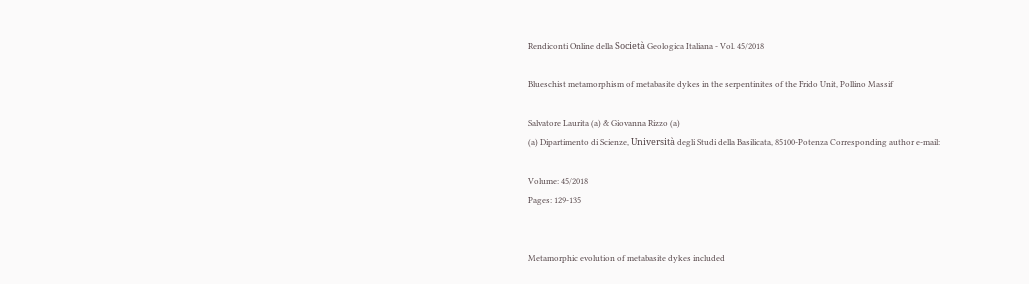Rendiconti Online della Società Geologica Italiana - Vol. 45/2018

Blueschist metamorphism of metabasite dykes in the serpentinites of the Frido Unit, Pollino Massif

Salvatore Laurita (a) & Giovanna Rizzo (a)
(a) Dipartimento di Scienze, Università degli Studi della Basilicata, 85100-Potenza Corresponding author e-mail:

Volume: 45/2018
Pages: 129-135


Metamorphic evolution of metabasite dykes included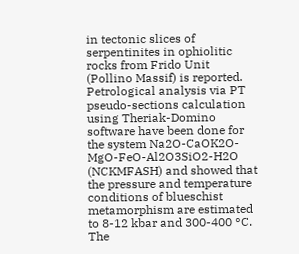in tectonic slices of serpentinites in ophiolitic rocks from Frido Unit (Pollino Massif) is reported. Petrological analysis via PT pseudo-sections calculation using Theriak-Domino software have been done for the system Na2O-CaOK2O-MgO-FeO-Al2O3SiO2-H2O (NCKMFASH) and showed that the pressure and temperature conditions of blueschist metamorphism are estimated to 8-12 kbar and 300-400 °C. The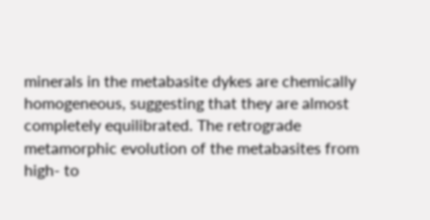minerals in the metabasite dykes are chemically homogeneous, suggesting that they are almost completely equilibrated. The retrograde metamorphic evolution of the metabasites from high- to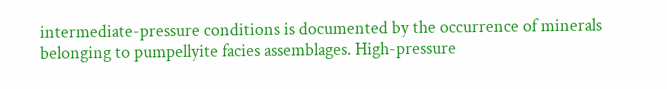intermediate-pressure conditions is documented by the occurrence of minerals belonging to pumpellyite facies assemblages. High-pressure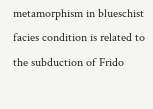metamorphism in blueschist facies condition is related to the subduction of Frido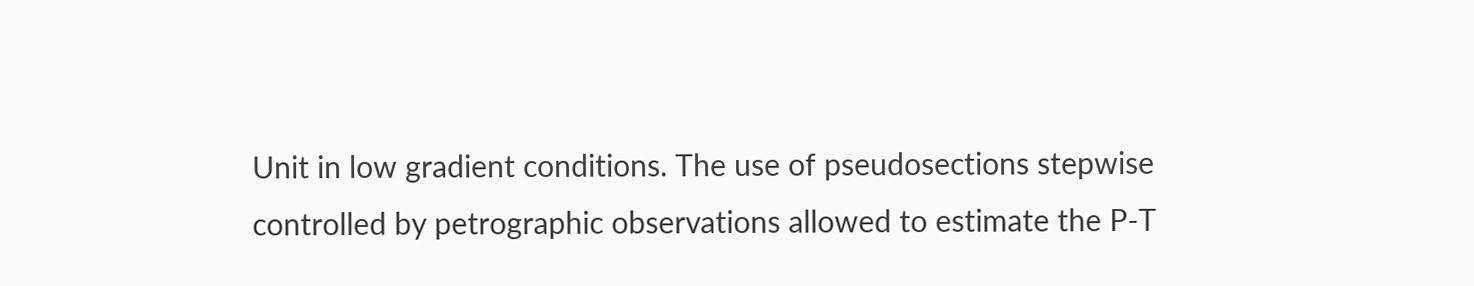Unit in low gradient conditions. The use of pseudosections stepwise controlled by petrographic observations allowed to estimate the P-T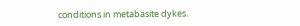conditions in metabasite dykes.